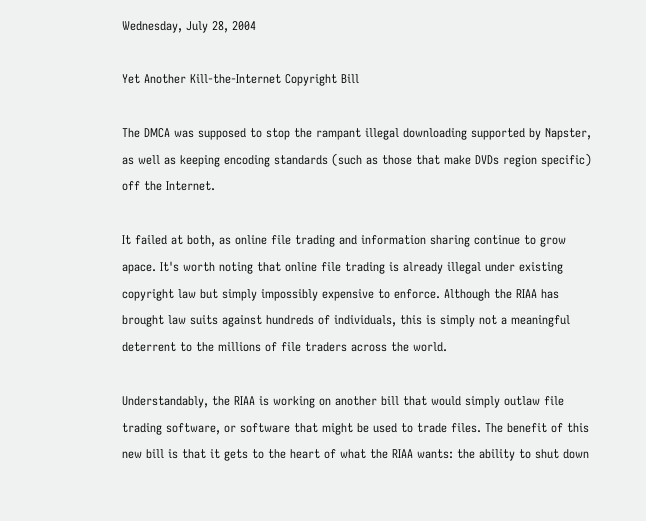Wednesday, July 28, 2004

Yet Another Kill-the-Internet Copyright Bill

The DMCA was supposed to stop the rampant illegal downloading supported by Napster, as well as keeping encoding standards (such as those that make DVDs region specific) off the Internet.

It failed at both, as online file trading and information sharing continue to grow apace. It's worth noting that online file trading is already illegal under existing copyright law but simply impossibly expensive to enforce. Although the RIAA has brought law suits against hundreds of individuals, this is simply not a meaningful deterrent to the millions of file traders across the world.

Understandably, the RIAA is working on another bill that would simply outlaw file trading software, or software that might be used to trade files. The benefit of this new bill is that it gets to the heart of what the RIAA wants: the ability to shut down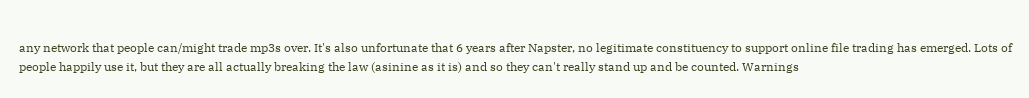any network that people can/might trade mp3s over. It's also unfortunate that 6 years after Napster, no legitimate constituency to support online file trading has emerged. Lots of people happily use it, but they are all actually breaking the law (asinine as it is) and so they can't really stand up and be counted. Warnings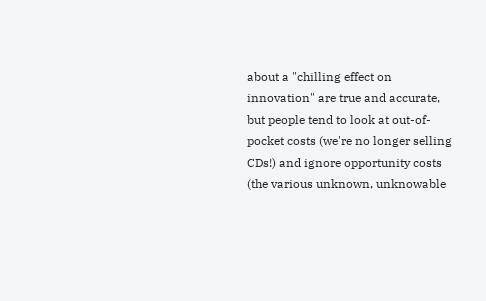about a "chilling effect on innovation" are true and accurate, but people tend to look at out-of-pocket costs (we're no longer selling CDs!) and ignore opportunity costs (the various unknown, unknowable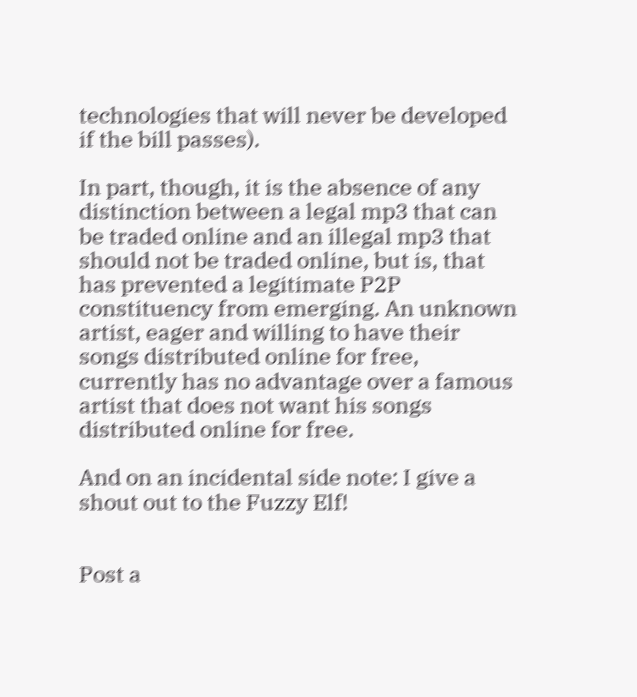technologies that will never be developed if the bill passes).

In part, though, it is the absence of any distinction between a legal mp3 that can be traded online and an illegal mp3 that should not be traded online, but is, that has prevented a legitimate P2P constituency from emerging. An unknown artist, eager and willing to have their songs distributed online for free, currently has no advantage over a famous artist that does not want his songs distributed online for free.

And on an incidental side note: I give a shout out to the Fuzzy Elf!


Post a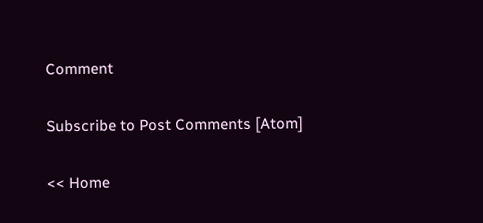Comment

Subscribe to Post Comments [Atom]

<< Home